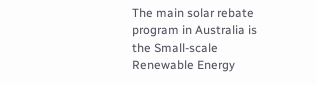The main solar rebate program in Australia is the Small-scale Renewable Energy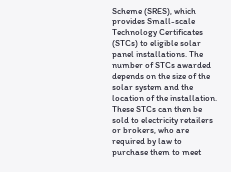Scheme (SRES), which provides Small-scale Technology Certificates (STCs) to eligible solar panel installations. The number of STCs awarded depends on the size of the solar system and the location of the installation. These STCs can then be sold to electricity retailers or brokers, who are required by law to purchase them to meet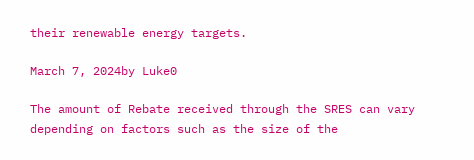their renewable energy targets.

March 7, 2024by Luke0

The amount of Rebate received through the SRES can vary depending on factors such as the size of the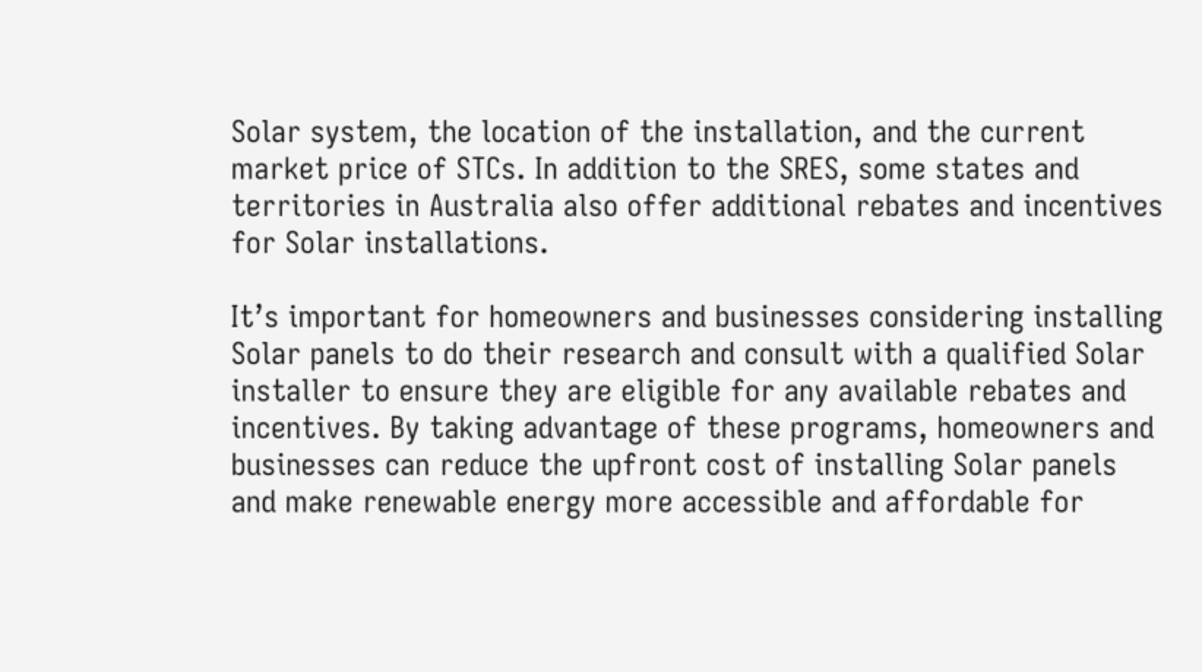Solar system, the location of the installation, and the current market price of STCs. In addition to the SRES, some states and territories in Australia also offer additional rebates and incentives for Solar installations.

It’s important for homeowners and businesses considering installing Solar panels to do their research and consult with a qualified Solar installer to ensure they are eligible for any available rebates and incentives. By taking advantage of these programs, homeowners and businesses can reduce the upfront cost of installing Solar panels and make renewable energy more accessible and affordable for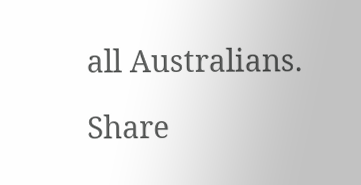all Australians.

Share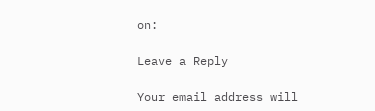on:

Leave a Reply

Your email address will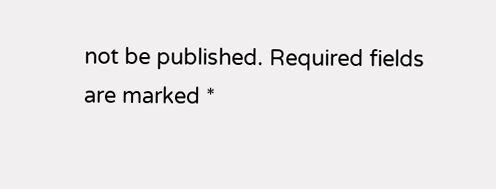not be published. Required fields are marked *